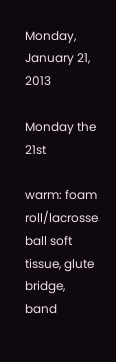Monday, January 21, 2013

Monday the 21st

warm: foam roll/lacrosse ball soft tissue, glute bridge, band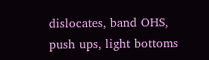dislocates, band OHS, push ups, light bottoms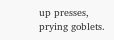up presses, prying goblets.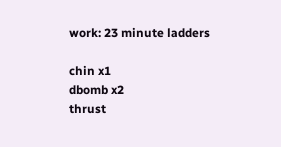work: 23 minute ladders

chin x1
dbomb x2
thrust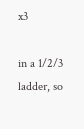x3

in a 1/2/3 ladder, so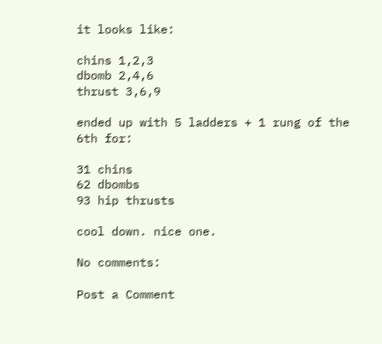it looks like:

chins 1,2,3
dbomb 2,4,6
thrust 3,6,9

ended up with 5 ladders + 1 rung of the 6th for:

31 chins
62 dbombs
93 hip thrusts

cool down. nice one.

No comments:

Post a Comment